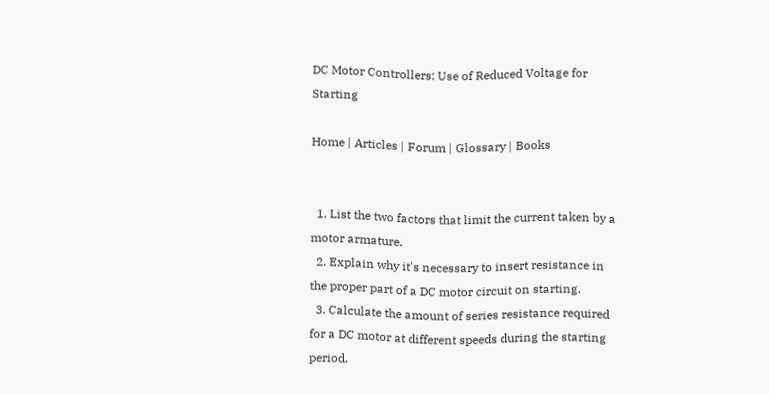DC Motor Controllers: Use of Reduced Voltage for Starting

Home | Articles | Forum | Glossary | Books


  1. List the two factors that limit the current taken by a motor armature.
  2. Explain why it's necessary to insert resistance in the proper part of a DC motor circuit on starting.
  3. Calculate the amount of series resistance required for a DC motor at different speeds during the starting period.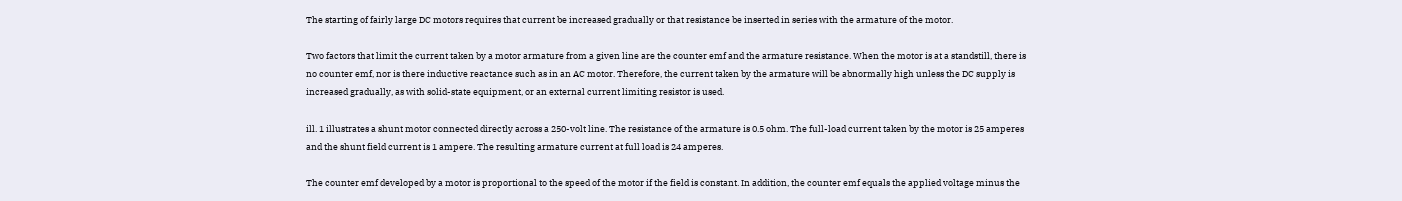The starting of fairly large DC motors requires that current be increased gradually or that resistance be inserted in series with the armature of the motor.

Two factors that limit the current taken by a motor armature from a given line are the counter emf and the armature resistance. When the motor is at a standstill, there is no counter emf, nor is there inductive reactance such as in an AC motor. Therefore, the current taken by the armature will be abnormally high unless the DC supply is increased gradually, as with solid-state equipment, or an external current limiting resistor is used.

ill. 1 illustrates a shunt motor connected directly across a 250-volt line. The resistance of the armature is 0.5 ohm. The full-load current taken by the motor is 25 amperes and the shunt field current is 1 ampere. The resulting armature current at full load is 24 amperes.

The counter emf developed by a motor is proportional to the speed of the motor if the field is constant. In addition, the counter emf equals the applied voltage minus the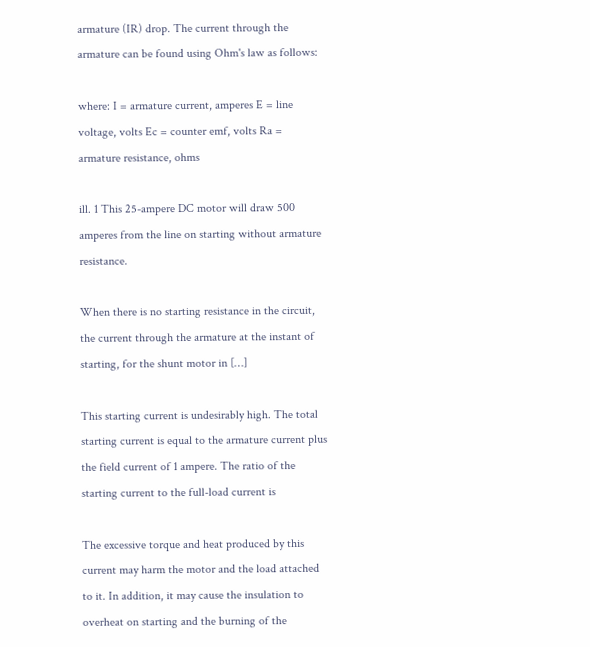armature (IR) drop. The current through the armature can be found using Ohm's law as follows:

where: I = armature current, amperes E = line voltage, volts Ec = counter emf, volts Ra = armature resistance, ohms

ill. 1 This 25-ampere DC motor will draw 500 amperes from the line on starting without armature resistance.

When there is no starting resistance in the circuit, the current through the armature at the instant of starting, for the shunt motor in […]

This starting current is undesirably high. The total starting current is equal to the armature current plus the field current of 1 ampere. The ratio of the starting current to the full-load current is

The excessive torque and heat produced by this current may harm the motor and the load attached to it. In addition, it may cause the insulation to overheat on starting and the burning of the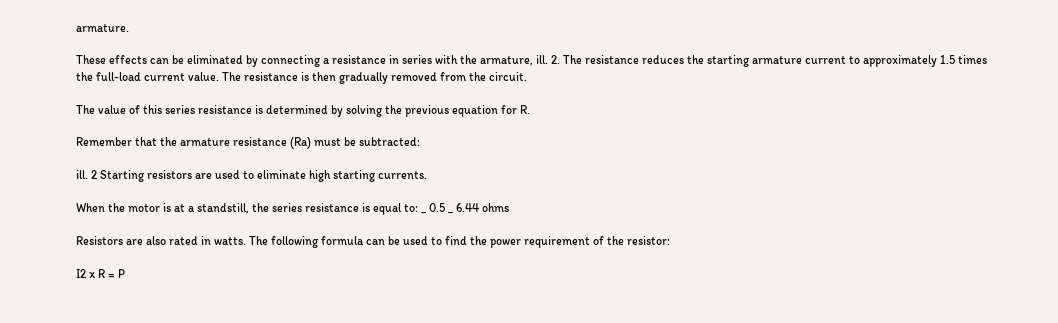armature.

These effects can be eliminated by connecting a resistance in series with the armature, ill. 2. The resistance reduces the starting armature current to approximately 1.5 times the full-load current value. The resistance is then gradually removed from the circuit.

The value of this series resistance is determined by solving the previous equation for R.

Remember that the armature resistance (Ra) must be subtracted:

ill. 2 Starting resistors are used to eliminate high starting currents.

When the motor is at a standstill, the series resistance is equal to: _ 0.5 _ 6.44 ohms

Resistors are also rated in watts. The following formula can be used to find the power requirement of the resistor:

I2 x R = P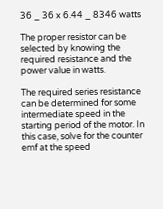36 _ 36 x 6.44 _ 8346 watts

The proper resistor can be selected by knowing the required resistance and the power value in watts.

The required series resistance can be determined for some intermediate speed in the starting period of the motor. In this case, solve for the counter emf at the speed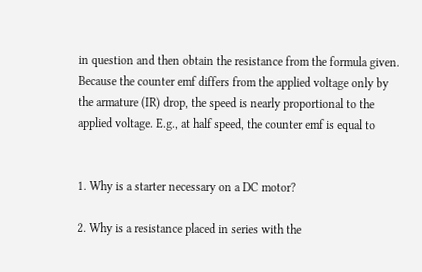in question and then obtain the resistance from the formula given. Because the counter emf differs from the applied voltage only by the armature (IR) drop, the speed is nearly proportional to the applied voltage. E.g., at half speed, the counter emf is equal to


1. Why is a starter necessary on a DC motor?

2. Why is a resistance placed in series with the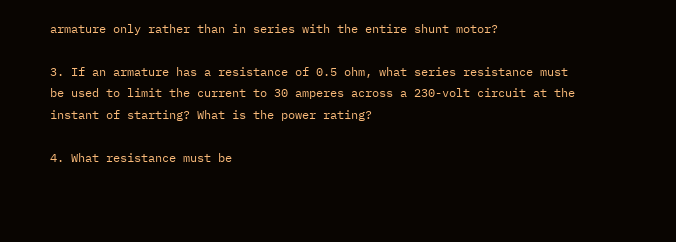armature only rather than in series with the entire shunt motor?

3. If an armature has a resistance of 0.5 ohm, what series resistance must be used to limit the current to 30 amperes across a 230-volt circuit at the instant of starting? What is the power rating?

4. What resistance must be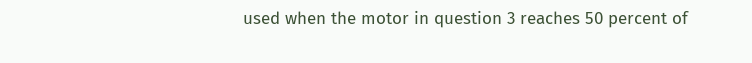used when the motor in question 3 reaches 50 percent of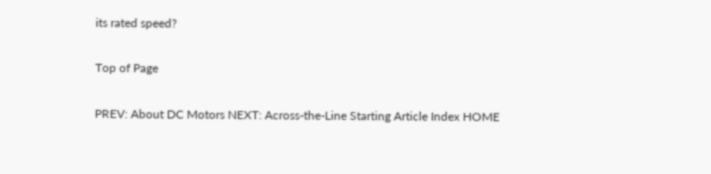its rated speed?

Top of Page

PREV: About DC Motors NEXT: Across-the-Line Starting Article Index HOME